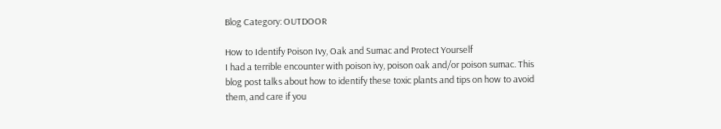Blog Category: OUTDOOR

How to Identify Poison Ivy, Oak and Sumac and Protect Yourself
I had a terrible encounter with poison ivy, poison oak and/or poison sumac. This blog post talks about how to identify these toxic plants and tips on how to avoid them, and care if you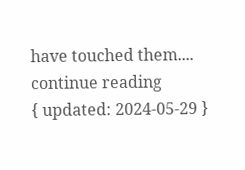have touched them.... continue reading
{ updated: 2024-05-29 }